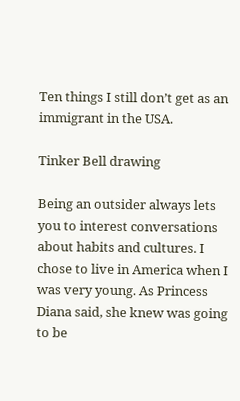Ten things I still don’t get as an immigrant in the USA.

Tinker Bell drawing

Being an outsider always lets you to interest conversations about habits and cultures. I chose to live in America when I was very young. As Princess Diana said, she knew was going to be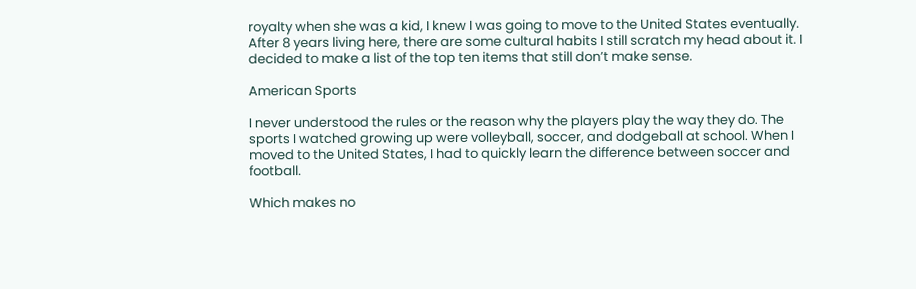royalty when she was a kid, I knew I was going to move to the United States eventually. After 8 years living here, there are some cultural habits I still scratch my head about it. I decided to make a list of the top ten items that still don’t make sense.

American Sports

I never understood the rules or the reason why the players play the way they do. The sports I watched growing up were volleyball, soccer, and dodgeball at school. When I moved to the United States, I had to quickly learn the difference between soccer and football.

Which makes no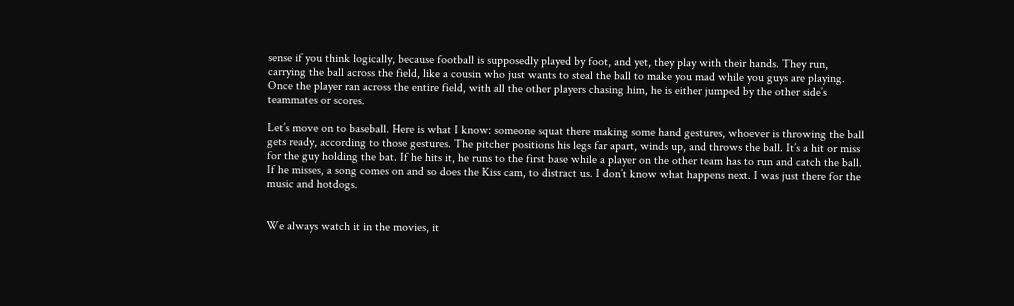sense if you think logically, because football is supposedly played by foot, and yet, they play with their hands. They run, carrying the ball across the field, like a cousin who just wants to steal the ball to make you mad while you guys are playing. Once the player ran across the entire field, with all the other players chasing him, he is either jumped by the other side’s teammates or scores.

Let’s move on to baseball. Here is what I know: someone squat there making some hand gestures, whoever is throwing the ball gets ready, according to those gestures. The pitcher positions his legs far apart, winds up, and throws the ball. It’s a hit or miss for the guy holding the bat. If he hits it, he runs to the first base while a player on the other team has to run and catch the ball. If he misses, a song comes on and so does the Kiss cam, to distract us. I don’t know what happens next. I was just there for the music and hotdogs.


We always watch it in the movies, it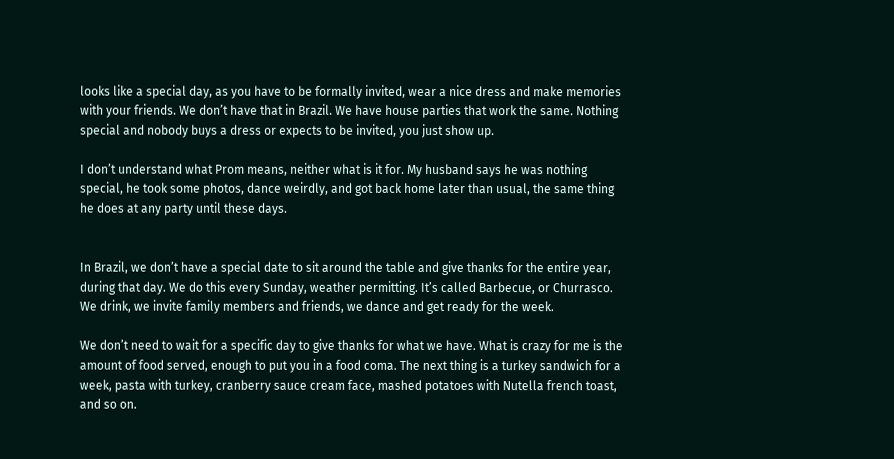looks like a special day, as you have to be formally invited, wear a nice dress and make memories with your friends. We don’t have that in Brazil. We have house parties that work the same. Nothing special and nobody buys a dress or expects to be invited, you just show up.

I don’t understand what Prom means, neither what is it for. My husband says he was nothing special, he took some photos, dance weirdly, and got back home later than usual, the same thing he does at any party until these days.


In Brazil, we don’t have a special date to sit around the table and give thanks for the entire year, during that day. We do this every Sunday, weather permitting. It’s called Barbecue, or Churrasco. We drink, we invite family members and friends, we dance and get ready for the week.

We don’t need to wait for a specific day to give thanks for what we have. What is crazy for me is the amount of food served, enough to put you in a food coma. The next thing is a turkey sandwich for a week, pasta with turkey, cranberry sauce cream face, mashed potatoes with Nutella french toast, and so on.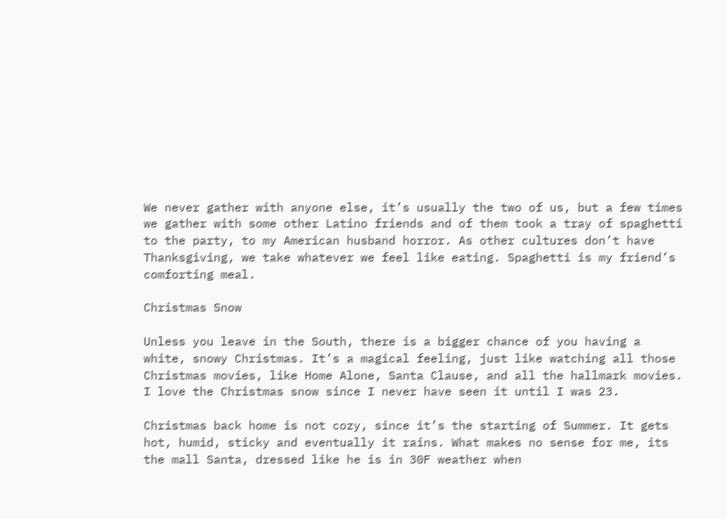We never gather with anyone else, it’s usually the two of us, but a few times we gather with some other Latino friends and of them took a tray of spaghetti to the party, to my American husband horror. As other cultures don’t have Thanksgiving, we take whatever we feel like eating. Spaghetti is my friend’s comforting meal.

Christmas Snow

Unless you leave in the South, there is a bigger chance of you having a white, snowy Christmas. It’s a magical feeling, just like watching all those Christmas movies, like Home Alone, Santa Clause, and all the hallmark movies. I love the Christmas snow since I never have seen it until I was 23.

Christmas back home is not cozy, since it’s the starting of Summer. It gets hot, humid, sticky and eventually it rains. What makes no sense for me, its the mall Santa, dressed like he is in 30F weather when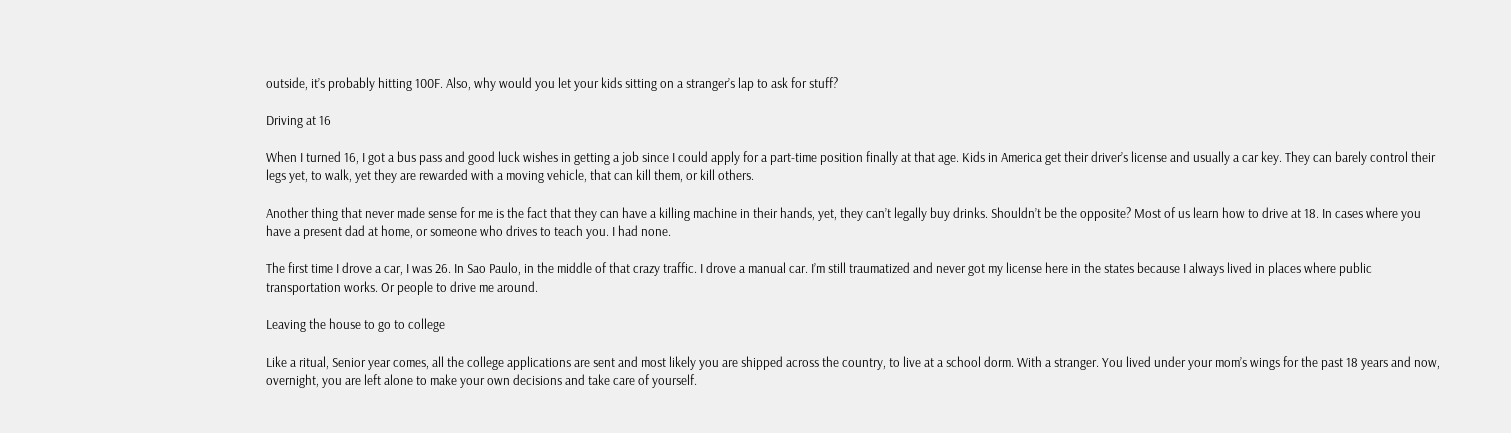outside, it’s probably hitting 100F. Also, why would you let your kids sitting on a stranger’s lap to ask for stuff?

Driving at 16

When I turned 16, I got a bus pass and good luck wishes in getting a job since I could apply for a part-time position finally at that age. Kids in America get their driver’s license and usually a car key. They can barely control their legs yet, to walk, yet they are rewarded with a moving vehicle, that can kill them, or kill others.

Another thing that never made sense for me is the fact that they can have a killing machine in their hands, yet, they can’t legally buy drinks. Shouldn’t be the opposite? Most of us learn how to drive at 18. In cases where you have a present dad at home, or someone who drives to teach you. I had none.

The first time I drove a car, I was 26. In Sao Paulo, in the middle of that crazy traffic. I drove a manual car. I’m still traumatized and never got my license here in the states because I always lived in places where public transportation works. Or people to drive me around.

Leaving the house to go to college

Like a ritual, Senior year comes, all the college applications are sent and most likely you are shipped across the country, to live at a school dorm. With a stranger. You lived under your mom’s wings for the past 18 years and now, overnight, you are left alone to make your own decisions and take care of yourself.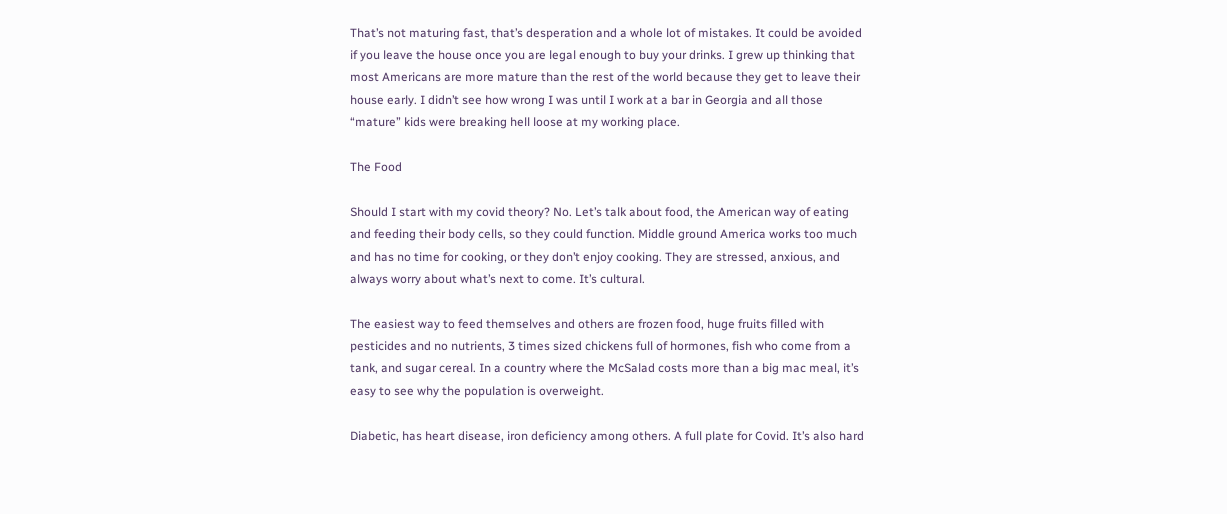That’s not maturing fast, that’s desperation and a whole lot of mistakes. It could be avoided if you leave the house once you are legal enough to buy your drinks. I grew up thinking that most Americans are more mature than the rest of the world because they get to leave their house early. I didn’t see how wrong I was until I work at a bar in Georgia and all those “mature” kids were breaking hell loose at my working place.

The Food

Should I start with my covid theory? No. Let’s talk about food, the American way of eating and feeding their body cells, so they could function. Middle ground America works too much and has no time for cooking, or they don’t enjoy cooking. They are stressed, anxious, and always worry about what’s next to come. It’s cultural.

The easiest way to feed themselves and others are frozen food, huge fruits filled with pesticides and no nutrients, 3 times sized chickens full of hormones, fish who come from a tank, and sugar cereal. In a country where the McSalad costs more than a big mac meal, it’s easy to see why the population is overweight.

Diabetic, has heart disease, iron deficiency among others. A full plate for Covid. It’s also hard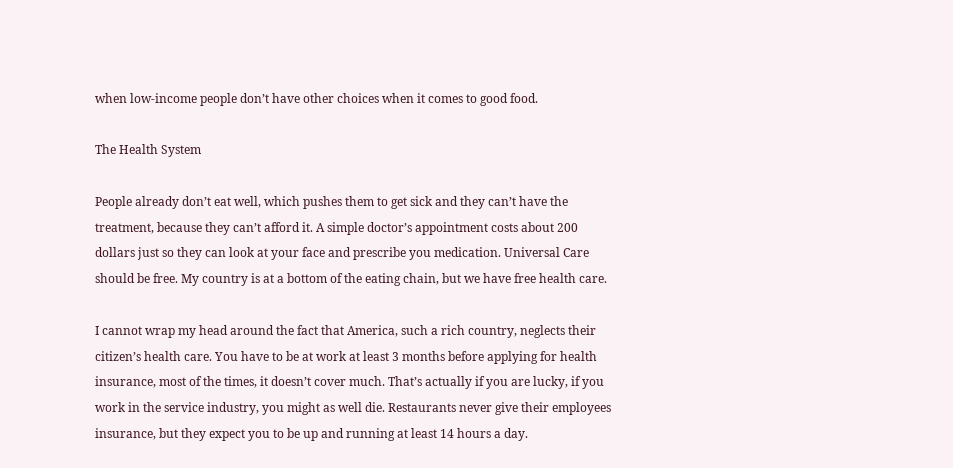when low-income people don’t have other choices when it comes to good food.

The Health System

People already don’t eat well, which pushes them to get sick and they can’t have the treatment, because they can’t afford it. A simple doctor’s appointment costs about 200 dollars just so they can look at your face and prescribe you medication. Universal Care should be free. My country is at a bottom of the eating chain, but we have free health care.

I cannot wrap my head around the fact that America, such a rich country, neglects their citizen’s health care. You have to be at work at least 3 months before applying for health insurance, most of the times, it doesn’t cover much. That’s actually if you are lucky, if you work in the service industry, you might as well die. Restaurants never give their employees insurance, but they expect you to be up and running at least 14 hours a day.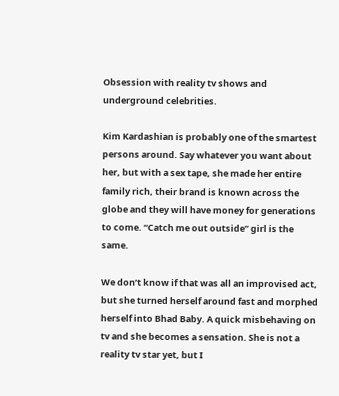Obsession with reality tv shows and underground celebrities.

Kim Kardashian is probably one of the smartest persons around. Say whatever you want about her, but with a sex tape, she made her entire family rich, their brand is known across the globe and they will have money for generations to come. “Catch me out outside” girl is the same.

We don’t know if that was all an improvised act, but she turned herself around fast and morphed herself into Bhad Baby. A quick misbehaving on tv and she becomes a sensation. She is not a reality tv star yet, but I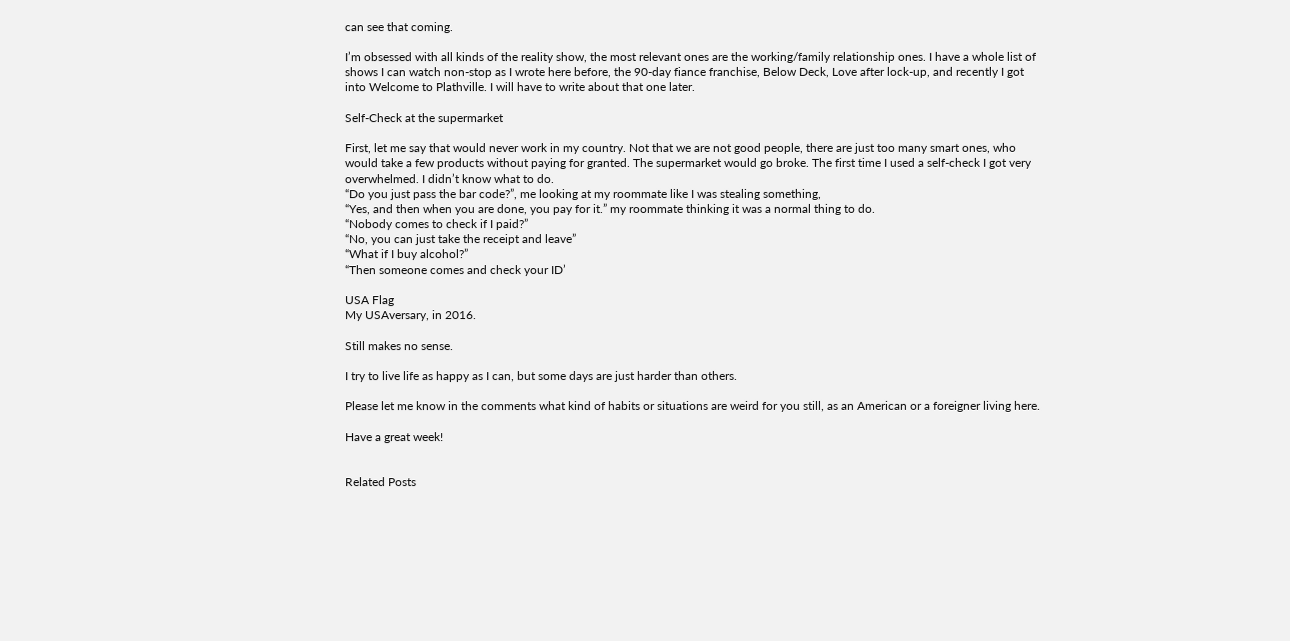can see that coming.

I’m obsessed with all kinds of the reality show, the most relevant ones are the working/family relationship ones. I have a whole list of shows I can watch non-stop as I wrote here before, the 90-day fiance franchise, Below Deck, Love after lock-up, and recently I got into Welcome to Plathville. I will have to write about that one later.

Self-Check at the supermarket

First, let me say that would never work in my country. Not that we are not good people, there are just too many smart ones, who would take a few products without paying for granted. The supermarket would go broke. The first time I used a self-check I got very overwhelmed. I didn’t know what to do.
“Do you just pass the bar code?”, me looking at my roommate like I was stealing something,
“Yes, and then when you are done, you pay for it.” my roommate thinking it was a normal thing to do.
“Nobody comes to check if I paid?”
“No, you can just take the receipt and leave”
“What if I buy alcohol?”
“Then someone comes and check your ID’

USA Flag
My USAversary, in 2016.

Still makes no sense.

I try to live life as happy as I can, but some days are just harder than others.

Please let me know in the comments what kind of habits or situations are weird for you still, as an American or a foreigner living here.

Have a great week!


Related Posts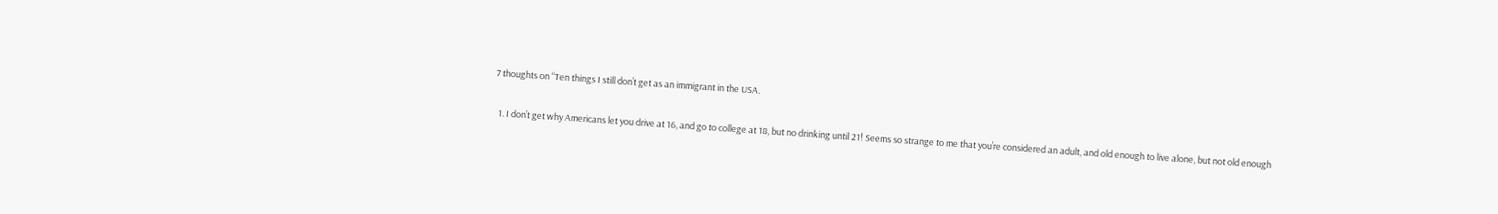7 thoughts on “Ten things I still don’t get as an immigrant in the USA.

  1. I don’t get why Americans let you drive at 16, and go to college at 18, but no drinking until 21! Seems so strange to me that you’re considered an adult, and old enough to live alone, but not old enough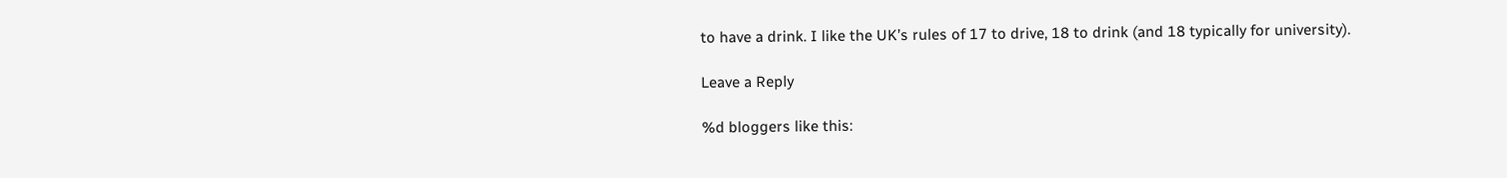to have a drink. I like the UK’s rules of 17 to drive, 18 to drink (and 18 typically for university).

Leave a Reply

%d bloggers like this: